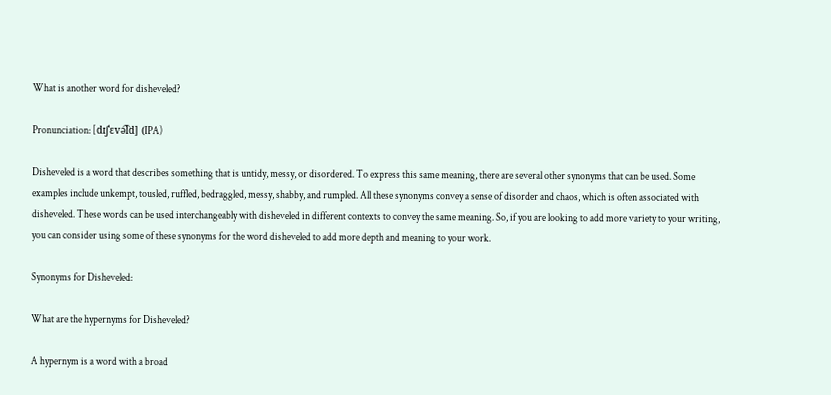What is another word for disheveled?

Pronunciation: [dɪʃˈɛvə͡ld] (IPA)

Disheveled is a word that describes something that is untidy, messy, or disordered. To express this same meaning, there are several other synonyms that can be used. Some examples include unkempt, tousled, ruffled, bedraggled, messy, shabby, and rumpled. All these synonyms convey a sense of disorder and chaos, which is often associated with disheveled. These words can be used interchangeably with disheveled in different contexts to convey the same meaning. So, if you are looking to add more variety to your writing, you can consider using some of these synonyms for the word disheveled to add more depth and meaning to your work.

Synonyms for Disheveled:

What are the hypernyms for Disheveled?

A hypernym is a word with a broad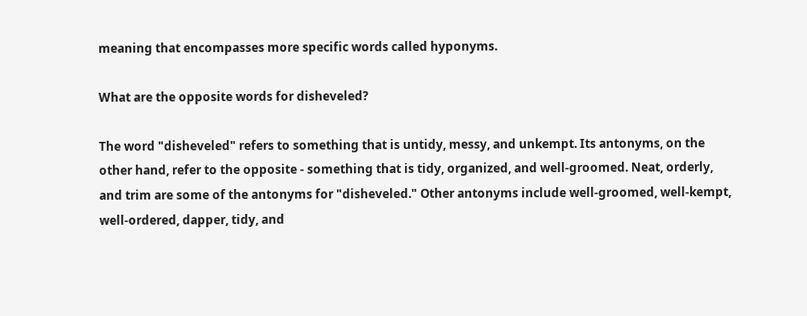meaning that encompasses more specific words called hyponyms.

What are the opposite words for disheveled?

The word "disheveled" refers to something that is untidy, messy, and unkempt. Its antonyms, on the other hand, refer to the opposite - something that is tidy, organized, and well-groomed. Neat, orderly, and trim are some of the antonyms for "disheveled." Other antonyms include well-groomed, well-kempt, well-ordered, dapper, tidy, and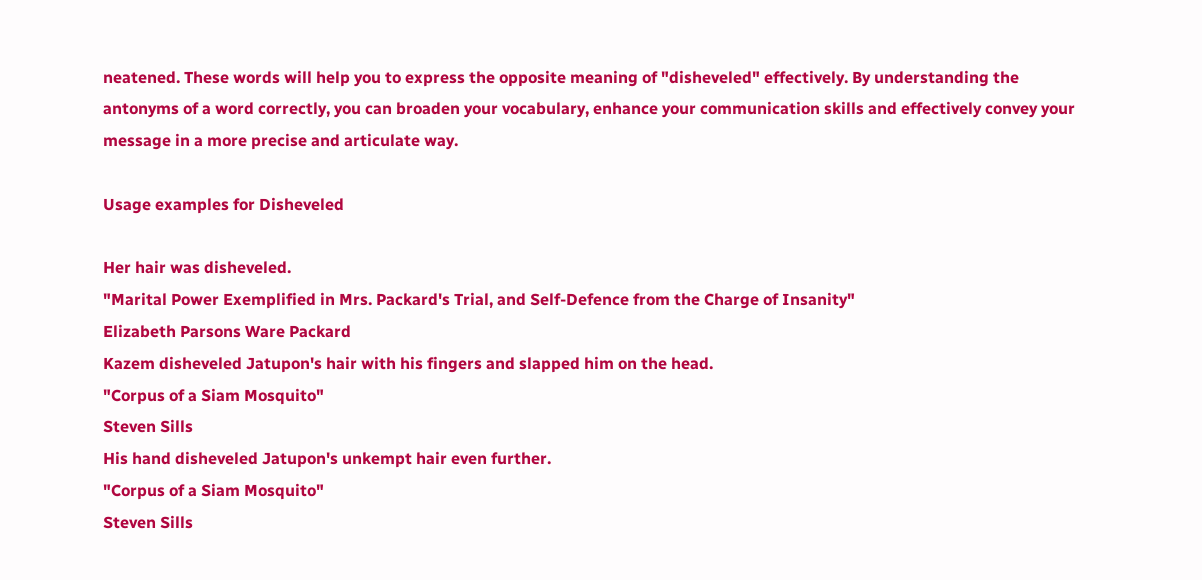neatened. These words will help you to express the opposite meaning of "disheveled" effectively. By understanding the antonyms of a word correctly, you can broaden your vocabulary, enhance your communication skills and effectively convey your message in a more precise and articulate way.

Usage examples for Disheveled

Her hair was disheveled.
"Marital Power Exemplified in Mrs. Packard's Trial, and Self-Defence from the Charge of Insanity"
Elizabeth Parsons Ware Packard
Kazem disheveled Jatupon's hair with his fingers and slapped him on the head.
"Corpus of a Siam Mosquito"
Steven Sills
His hand disheveled Jatupon's unkempt hair even further.
"Corpus of a Siam Mosquito"
Steven Sills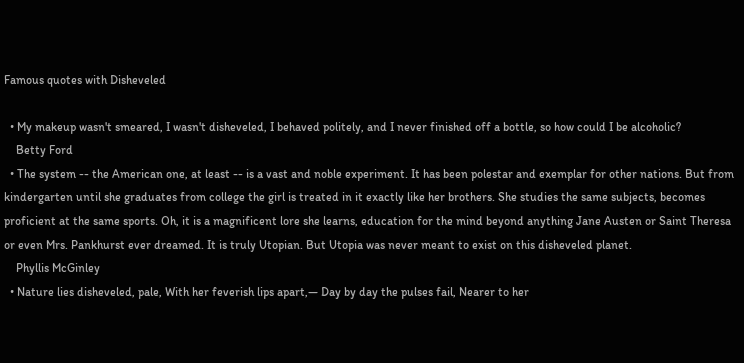Famous quotes with Disheveled

  • My makeup wasn't smeared, I wasn't disheveled, I behaved politely, and I never finished off a bottle, so how could I be alcoholic?
    Betty Ford
  • The system -- the American one, at least -- is a vast and noble experiment. It has been polestar and exemplar for other nations. But from kindergarten until she graduates from college the girl is treated in it exactly like her brothers. She studies the same subjects, becomes proficient at the same sports. Oh, it is a magnificent lore she learns, education for the mind beyond anything Jane Austen or Saint Theresa or even Mrs. Pankhurst ever dreamed. It is truly Utopian. But Utopia was never meant to exist on this disheveled planet.
    Phyllis McGinley
  • Nature lies disheveled, pale, With her feverish lips apart,— Day by day the pulses fail, Nearer to her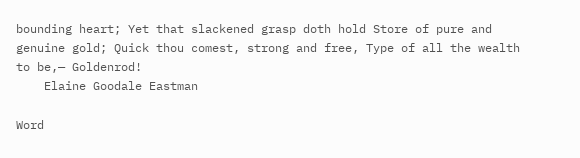bounding heart; Yet that slackened grasp doth hold Store of pure and genuine gold; Quick thou comest, strong and free, Type of all the wealth to be,— Goldenrod!
    Elaine Goodale Eastman

Word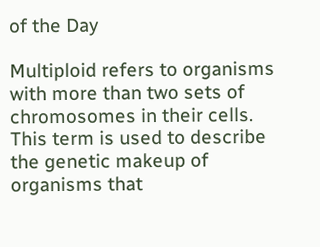of the Day

Multiploid refers to organisms with more than two sets of chromosomes in their cells. This term is used to describe the genetic makeup of organisms that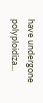have undergone polyploidiza...